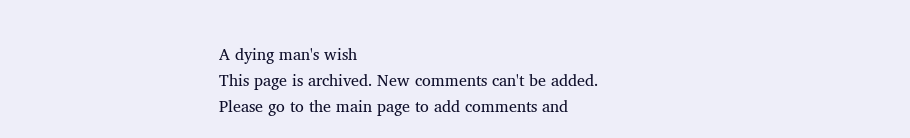A dying man's wish
This page is archived. New comments can't be added. Please go to the main page to add comments and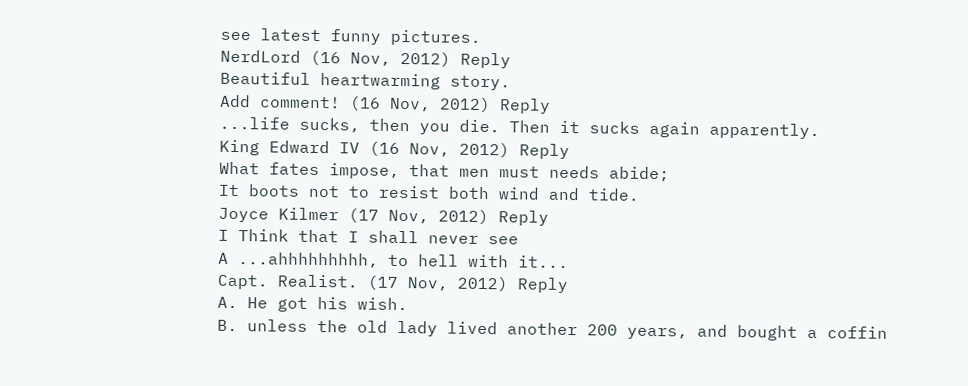see latest funny pictures.
NerdLord (16 Nov, 2012) Reply
Beautiful heartwarming story.
Add comment! (16 Nov, 2012) Reply
...life sucks, then you die. Then it sucks again apparently.
King Edward IV (16 Nov, 2012) Reply
What fates impose, that men must needs abide;
It boots not to resist both wind and tide.
Joyce Kilmer (17 Nov, 2012) Reply
I Think that I shall never see
A ...ahhhhhhhhh, to hell with it...
Capt. Realist. (17 Nov, 2012) Reply
A. He got his wish.
B. unless the old lady lived another 200 years, and bought a coffin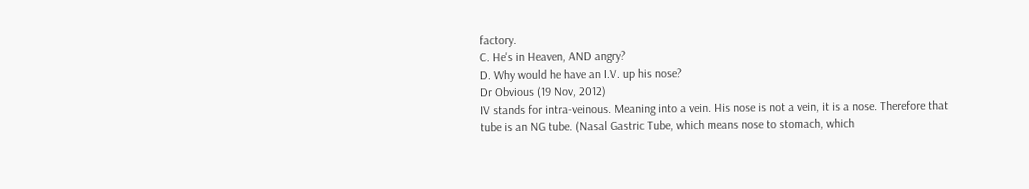factory.
C. He's in Heaven, AND angry?
D. Why would he have an I.V. up his nose?
Dr Obvious (19 Nov, 2012)
IV stands for intra-veinous. Meaning into a vein. His nose is not a vein, it is a nose. Therefore that tube is an NG tube. (Nasal Gastric Tube, which means nose to stomach, which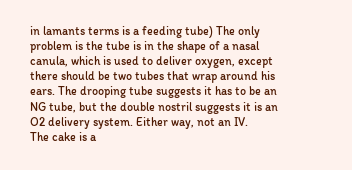in lamants terms is a feeding tube) The only problem is the tube is in the shape of a nasal canula, which is used to deliver oxygen, except there should be two tubes that wrap around his ears. The drooping tube suggests it has to be an NG tube, but the double nostril suggests it is an O2 delivery system. Either way, not an IV.
The cake is a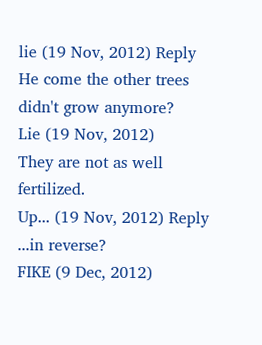lie (19 Nov, 2012) Reply
He come the other trees didn't grow anymore?
Lie (19 Nov, 2012)
They are not as well fertilized.
Up... (19 Nov, 2012) Reply
...in reverse?
FIKE (9 Dec, 2012)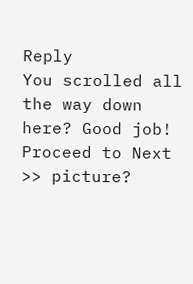Reply
You scrolled all the way down here? Good job! Proceed to Next >> picture?